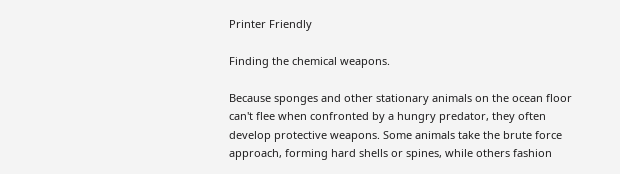Printer Friendly

Finding the chemical weapons.

Because sponges and other stationary animals on the ocean floor can't flee when confronted by a hungry predator, they often develop protective weapons. Some animals take the brute force approach, forming hard shells or spines, while others fashion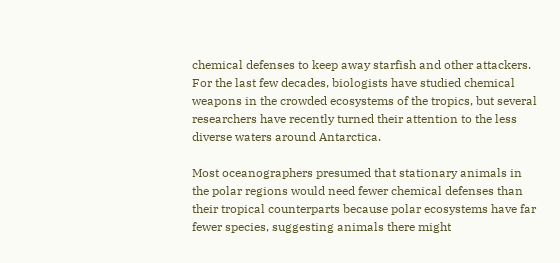chemical defenses to keep away starfish and other attackers. For the last few decades, biologists have studied chemical weapons in the crowded ecosystems of the tropics, but several researchers have recently turned their attention to the less diverse waters around Antarctica.

Most oceanographers presumed that stationary animals in the polar regions would need fewer chemical defenses than their tropical counterparts because polar ecosystems have far fewer species, suggesting animals there might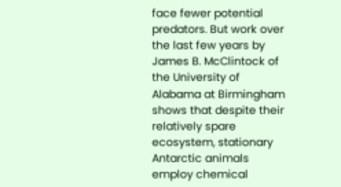face fewer potential predators. But work over the last few years by James B. McClintock of the University of Alabama at Birmingham shows that despite their relatively spare ecosystem, stationary Antarctic animals employ chemical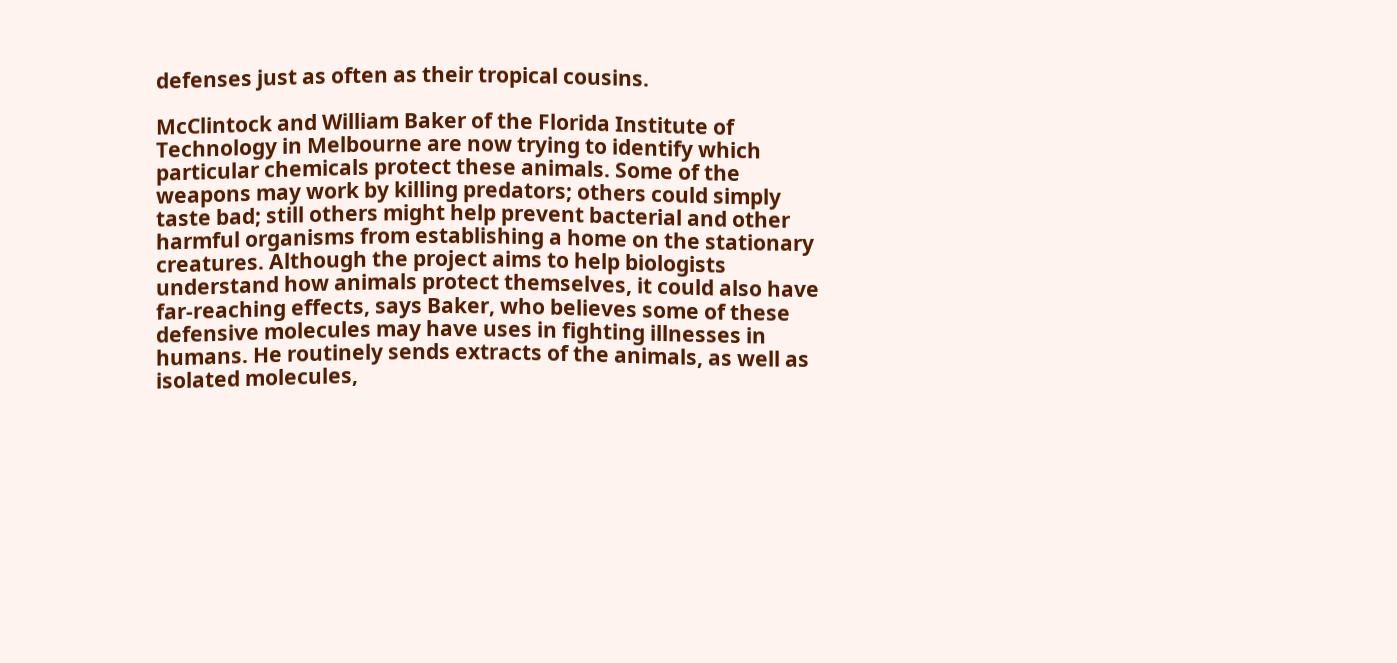defenses just as often as their tropical cousins.

McClintock and William Baker of the Florida Institute of Technology in Melbourne are now trying to identify which particular chemicals protect these animals. Some of the weapons may work by killing predators; others could simply taste bad; still others might help prevent bacterial and other harmful organisms from establishing a home on the stationary creatures. Although the project aims to help biologists understand how animals protect themselves, it could also have far-reaching effects, says Baker, who believes some of these defensive molecules may have uses in fighting illnesses in humans. He routinely sends extracts of the animals, as well as isolated molecules,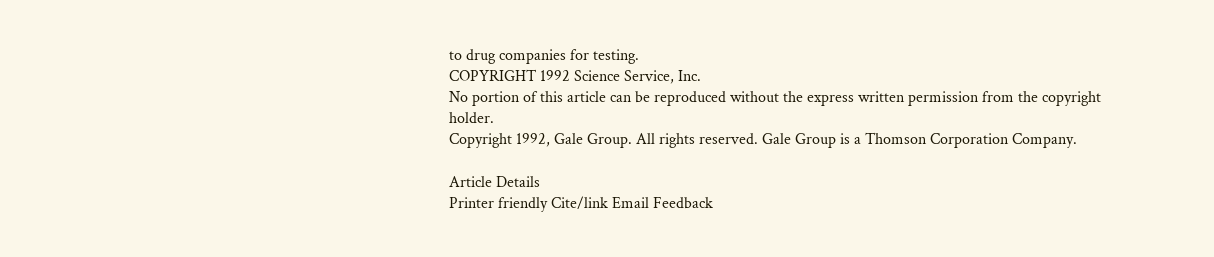to drug companies for testing.
COPYRIGHT 1992 Science Service, Inc.
No portion of this article can be reproduced without the express written permission from the copyright holder.
Copyright 1992, Gale Group. All rights reserved. Gale Group is a Thomson Corporation Company.

Article Details
Printer friendly Cite/link Email Feedback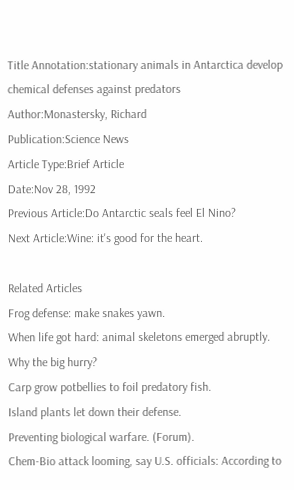Title Annotation:stationary animals in Antarctica develop chemical defenses against predators
Author:Monastersky, Richard
Publication:Science News
Article Type:Brief Article
Date:Nov 28, 1992
Previous Article:Do Antarctic seals feel El Nino?
Next Article:Wine: it's good for the heart.

Related Articles
Frog defense: make snakes yawn.
When life got hard: animal skeletons emerged abruptly. Why the big hurry?
Carp grow potbellies to foil predatory fish.
Island plants let down their defense.
Preventing biological warfare. (Forum).
Chem-Bio attack looming, say U.S. officials: According to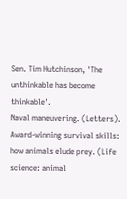Sen. Tim Hutchinson, 'The unthinkable has become thinkable'.
Naval maneuvering. (Letters).
Award-winning survival skills: how animals elude prey. (Life science: animal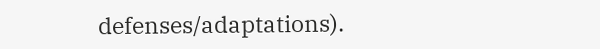defenses/adaptations).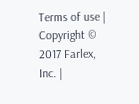Terms of use | Copyright © 2017 Farlex, Inc. |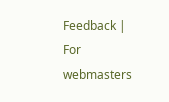Feedback | For webmasters